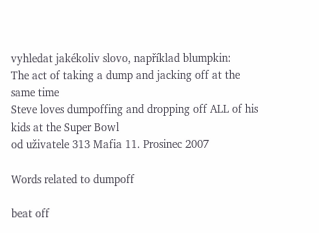vyhledat jakékoliv slovo, například blumpkin:
The act of taking a dump and jacking off at the same time
Steve loves dumpoffing and dropping off ALL of his kids at the Super Bowl
od uživatele 313 Mafia 11. Prosinec 2007

Words related to dumpoff

beat off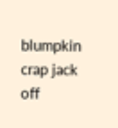blumpkin crap jack off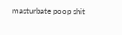masturbate poop shit